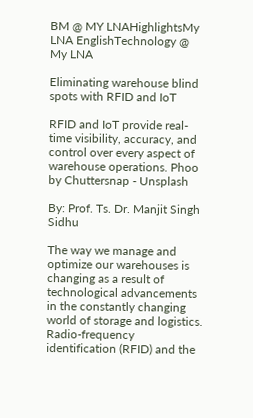BM @ MY LNAHighlightsMy LNA EnglishTechnology @ My LNA

Eliminating warehouse blind spots with RFID and IoT

RFID and IoT provide real-time visibility, accuracy, and control over every aspect of warehouse operations. Phoo by Chuttersnap - Unsplash

By: Prof. Ts. Dr. Manjit Singh Sidhu

The way we manage and optimize our warehouses is changing as a result of technological advancements in the constantly changing world of storage and logistics. Radio-frequency identification (RFID) and the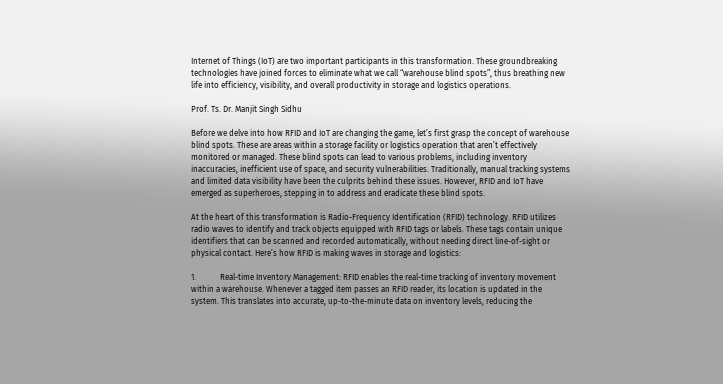Internet of Things (IoT) are two important participants in this transformation. These groundbreaking technologies have joined forces to eliminate what we call “warehouse blind spots”, thus breathing new life into efficiency, visibility, and overall productivity in storage and logistics operations.

Prof. Ts. Dr. Manjit Singh Sidhu

Before we delve into how RFID and IoT are changing the game, let’s first grasp the concept of warehouse blind spots. These are areas within a storage facility or logistics operation that aren’t effectively monitored or managed. These blind spots can lead to various problems, including inventory inaccuracies, inefficient use of space, and security vulnerabilities. Traditionally, manual tracking systems and limited data visibility have been the culprits behind these issues. However, RFID and IoT have emerged as superheroes, stepping in to address and eradicate these blind spots.

At the heart of this transformation is Radio-Frequency Identification (RFID) technology. RFID utilizes radio waves to identify and track objects equipped with RFID tags or labels. These tags contain unique identifiers that can be scanned and recorded automatically, without needing direct line-of-sight or physical contact. Here’s how RFID is making waves in storage and logistics:

1.            Real-time Inventory Management: RFID enables the real-time tracking of inventory movement within a warehouse. Whenever a tagged item passes an RFID reader, its location is updated in the system. This translates into accurate, up-to-the-minute data on inventory levels, reducing the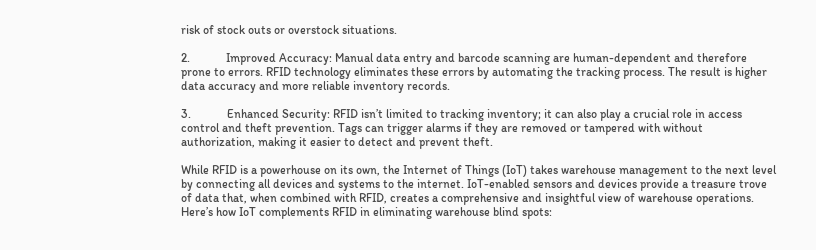risk of stock outs or overstock situations.

2.            Improved Accuracy: Manual data entry and barcode scanning are human-dependent and therefore prone to errors. RFID technology eliminates these errors by automating the tracking process. The result is higher data accuracy and more reliable inventory records.

3.            Enhanced Security: RFID isn’t limited to tracking inventory; it can also play a crucial role in access control and theft prevention. Tags can trigger alarms if they are removed or tampered with without authorization, making it easier to detect and prevent theft.

While RFID is a powerhouse on its own, the Internet of Things (IoT) takes warehouse management to the next level by connecting all devices and systems to the internet. IoT-enabled sensors and devices provide a treasure trove of data that, when combined with RFID, creates a comprehensive and insightful view of warehouse operations. Here’s how IoT complements RFID in eliminating warehouse blind spots: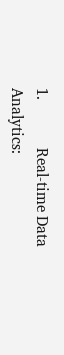1.            Real-time Data Analytics: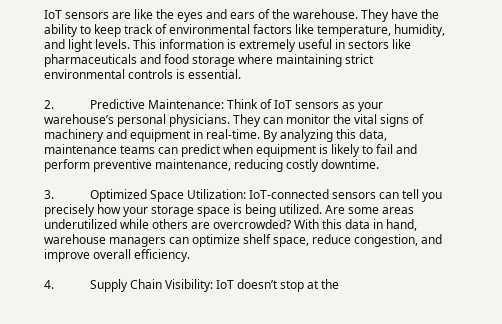IoT sensors are like the eyes and ears of the warehouse. They have the ability to keep track of environmental factors like temperature, humidity, and light levels. This information is extremely useful in sectors like pharmaceuticals and food storage where maintaining strict environmental controls is essential.

2.            Predictive Maintenance: Think of IoT sensors as your warehouse’s personal physicians. They can monitor the vital signs of machinery and equipment in real-time. By analyzing this data, maintenance teams can predict when equipment is likely to fail and perform preventive maintenance, reducing costly downtime.

3.            Optimized Space Utilization: IoT-connected sensors can tell you precisely how your storage space is being utilized. Are some areas underutilized while others are overcrowded? With this data in hand, warehouse managers can optimize shelf space, reduce congestion, and improve overall efficiency.

4.            Supply Chain Visibility: IoT doesn’t stop at the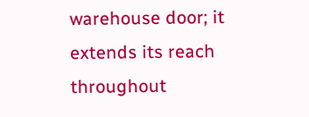warehouse door; it extends its reach throughout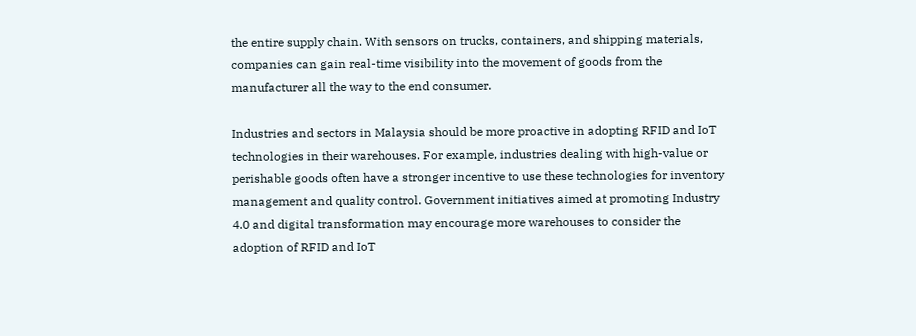the entire supply chain. With sensors on trucks, containers, and shipping materials, companies can gain real-time visibility into the movement of goods from the manufacturer all the way to the end consumer.

Industries and sectors in Malaysia should be more proactive in adopting RFID and IoT technologies in their warehouses. For example, industries dealing with high-value or perishable goods often have a stronger incentive to use these technologies for inventory management and quality control. Government initiatives aimed at promoting Industry 4.0 and digital transformation may encourage more warehouses to consider the adoption of RFID and IoT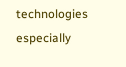technologies especially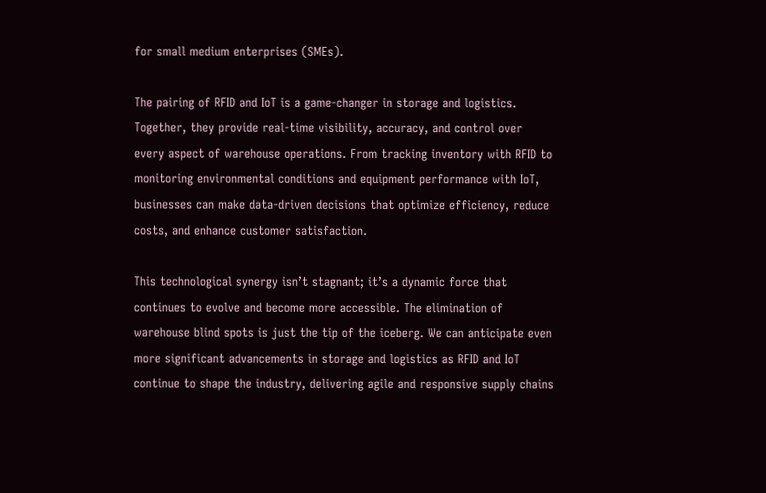for small medium enterprises (SMEs).

The pairing of RFID and IoT is a game-changer in storage and logistics. Together, they provide real-time visibility, accuracy, and control over every aspect of warehouse operations. From tracking inventory with RFID to monitoring environmental conditions and equipment performance with IoT, businesses can make data-driven decisions that optimize efficiency, reduce costs, and enhance customer satisfaction.

This technological synergy isn’t stagnant; it’s a dynamic force that continues to evolve and become more accessible. The elimination of warehouse blind spots is just the tip of the iceberg. We can anticipate even more significant advancements in storage and logistics as RFID and IoT continue to shape the industry, delivering agile and responsive supply chains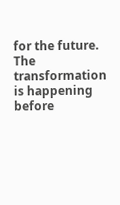for the future. The transformation is happening before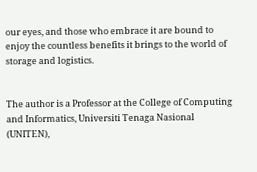our eyes, and those who embrace it are bound to enjoy the countless benefits it brings to the world of storage and logistics.


The author is a Professor at the College of Computing and Informatics, Universiti Tenaga Nasional (UNITEN),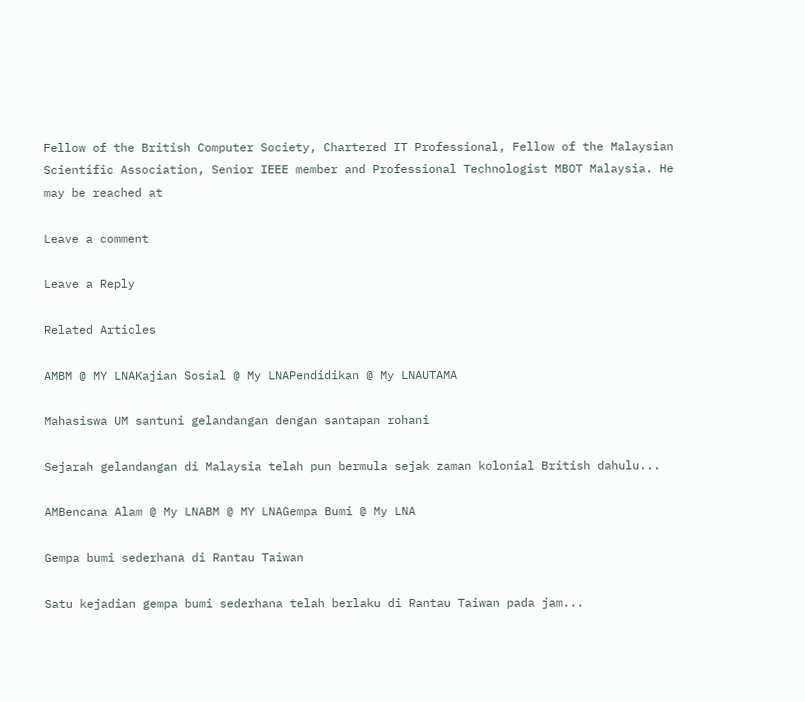Fellow of the British Computer Society, Chartered IT Professional, Fellow of the Malaysian Scientific Association, Senior IEEE member and Professional Technologist MBOT Malaysia. He may be reached at

Leave a comment

Leave a Reply

Related Articles

AMBM @ MY LNAKajian Sosial @ My LNAPendidikan @ My LNAUTAMA

Mahasiswa UM santuni gelandangan dengan santapan rohani

Sejarah gelandangan di Malaysia telah pun bermula sejak zaman kolonial British dahulu...

AMBencana Alam @ My LNABM @ MY LNAGempa Bumi @ My LNA

Gempa bumi sederhana di Rantau Taiwan

Satu kejadian gempa bumi sederhana telah berlaku di Rantau Taiwan pada jam...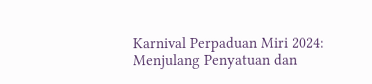Karnival Perpaduan Miri 2024: Menjulang Penyatuan dan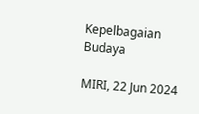Kepelbagaian Budaya

MIRI, 22 Jun 2024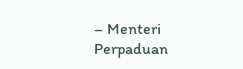– Menteri Perpaduan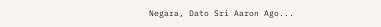Negara, Dato Sri Aaron Ago...